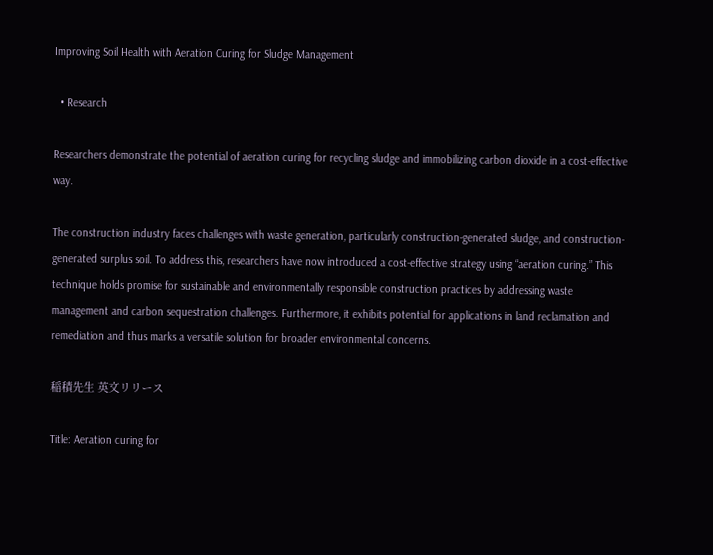Improving Soil Health with Aeration Curing for Sludge Management

  • Research

Researchers demonstrate the potential of aeration curing for recycling sludge and immobilizing carbon dioxide in a cost-effective way.

The construction industry faces challenges with waste generation, particularly construction-generated sludge, and construction-generated surplus soil. To address this, researchers have now introduced a cost-effective strategy using “aeration curing.” This technique holds promise for sustainable and environmentally responsible construction practices by addressing waste management and carbon sequestration challenges. Furthermore, it exhibits potential for applications in land reclamation and remediation and thus marks a versatile solution for broader environmental concerns.

稲積先生 英文リリース

Title: Aeration curing for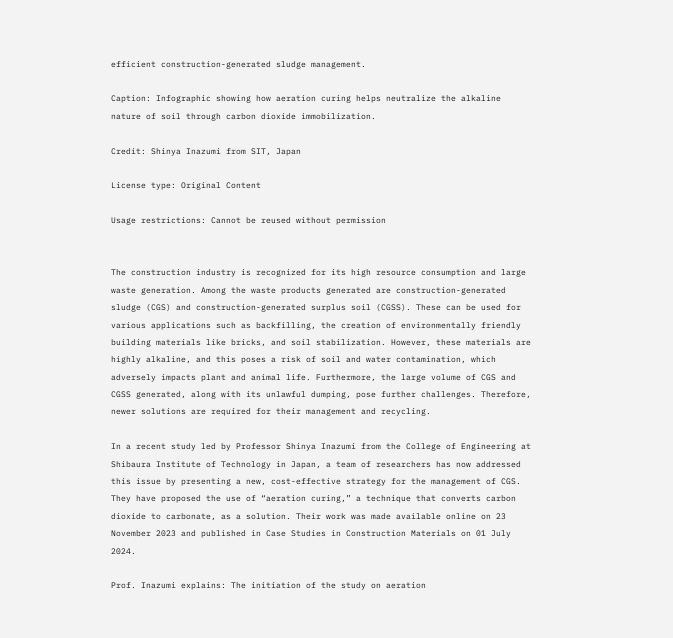efficient construction-generated sludge management.

Caption: Infographic showing how aeration curing helps neutralize the alkaline nature of soil through carbon dioxide immobilization.

Credit: Shinya Inazumi from SIT, Japan

License type: Original Content

Usage restrictions: Cannot be reused without permission


The construction industry is recognized for its high resource consumption and large waste generation. Among the waste products generated are construction-generated sludge (CGS) and construction-generated surplus soil (CGSS). These can be used for various applications such as backfilling, the creation of environmentally friendly building materials like bricks, and soil stabilization. However, these materials are highly alkaline, and this poses a risk of soil and water contamination, which adversely impacts plant and animal life. Furthermore, the large volume of CGS and CGSS generated, along with its unlawful dumping, pose further challenges. Therefore, newer solutions are required for their management and recycling.

In a recent study led by Professor Shinya Inazumi from the College of Engineering at Shibaura Institute of Technology in Japan, a team of researchers has now addressed this issue by presenting a new, cost-effective strategy for the management of CGS. They have proposed the use of “aeration curing,” a technique that converts carbon dioxide to carbonate, as a solution. Their work was made available online on 23 November 2023 and published in Case Studies in Construction Materials on 01 July 2024.

Prof. Inazumi explains: The initiation of the study on aeration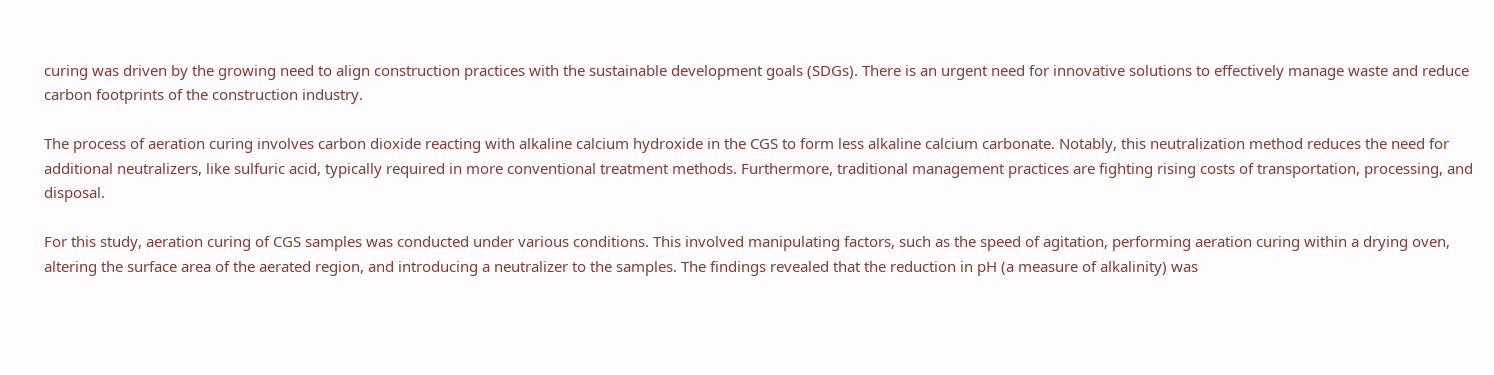curing was driven by the growing need to align construction practices with the sustainable development goals (SDGs). There is an urgent need for innovative solutions to effectively manage waste and reduce carbon footprints of the construction industry.

The process of aeration curing involves carbon dioxide reacting with alkaline calcium hydroxide in the CGS to form less alkaline calcium carbonate. Notably, this neutralization method reduces the need for additional neutralizers, like sulfuric acid, typically required in more conventional treatment methods. Furthermore, traditional management practices are fighting rising costs of transportation, processing, and disposal.

For this study, aeration curing of CGS samples was conducted under various conditions. This involved manipulating factors, such as the speed of agitation, performing aeration curing within a drying oven, altering the surface area of the aerated region, and introducing a neutralizer to the samples. The findings revealed that the reduction in pH (a measure of alkalinity) was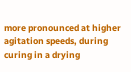more pronounced at higher agitation speeds, during curing in a drying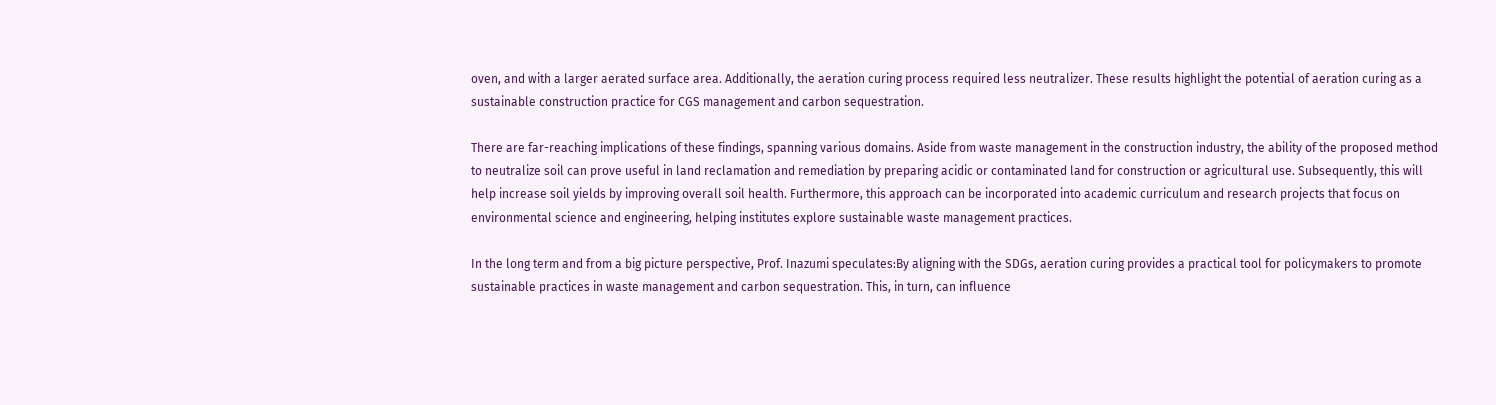oven, and with a larger aerated surface area. Additionally, the aeration curing process required less neutralizer. These results highlight the potential of aeration curing as a sustainable construction practice for CGS management and carbon sequestration.

There are far-reaching implications of these findings, spanning various domains. Aside from waste management in the construction industry, the ability of the proposed method to neutralize soil can prove useful in land reclamation and remediation by preparing acidic or contaminated land for construction or agricultural use. Subsequently, this will help increase soil yields by improving overall soil health. Furthermore, this approach can be incorporated into academic curriculum and research projects that focus on environmental science and engineering, helping institutes explore sustainable waste management practices.

In the long term and from a big picture perspective, Prof. Inazumi speculates:By aligning with the SDGs, aeration curing provides a practical tool for policymakers to promote sustainable practices in waste management and carbon sequestration. This, in turn, can influence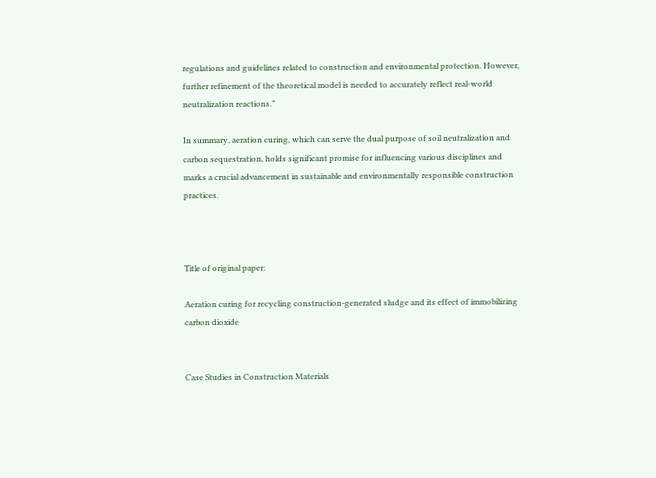regulations and guidelines related to construction and environmental protection. However, further refinement of the theoretical model is needed to accurately reflect real-world neutralization reactions.”

In summary, aeration curing, which can serve the dual purpose of soil neutralization and carbon sequestration, holds significant promise for influencing various disciplines and marks a crucial advancement in sustainable and environmentally responsible construction practices.



Title of original paper:

Aeration curing for recycling construction-generated sludge and its effect of immobilizing carbon dioxide


Case Studies in Construction Materials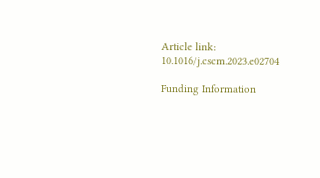Article link: 10.1016/j.cscm.2023.e02704

Funding Information